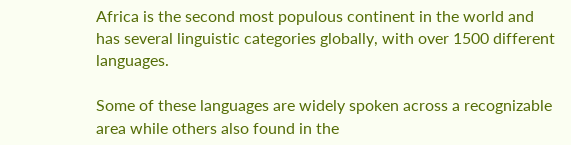Africa is the second most populous continent in the world and has several linguistic categories globally, with over 1500 different languages.

Some of these languages are widely spoken across a recognizable area while others also found in the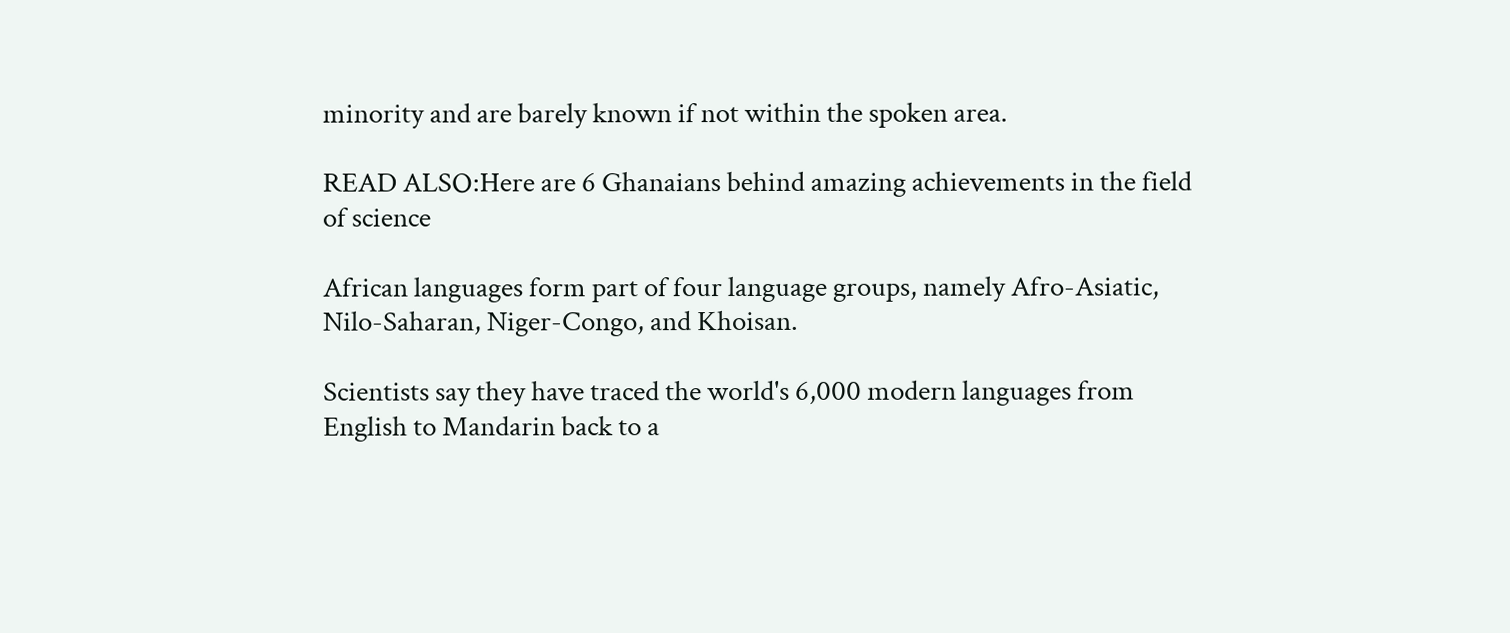minority and are barely known if not within the spoken area.

READ ALSO:Here are 6 Ghanaians behind amazing achievements in the field of science

African languages form part of four language groups, namely Afro-Asiatic, Nilo-Saharan, Niger-Congo, and Khoisan.

Scientists say they have traced the world's 6,000 modern languages from English to Mandarin back to a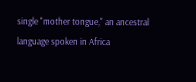single "mother tongue," an ancestral language spoken in Africa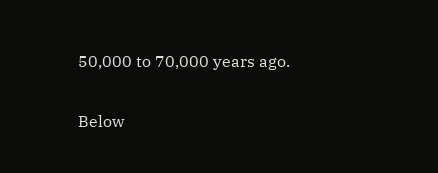50,000 to 70,000 years ago.

Below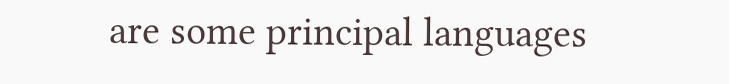are some principal languages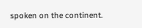spoken on the continent.